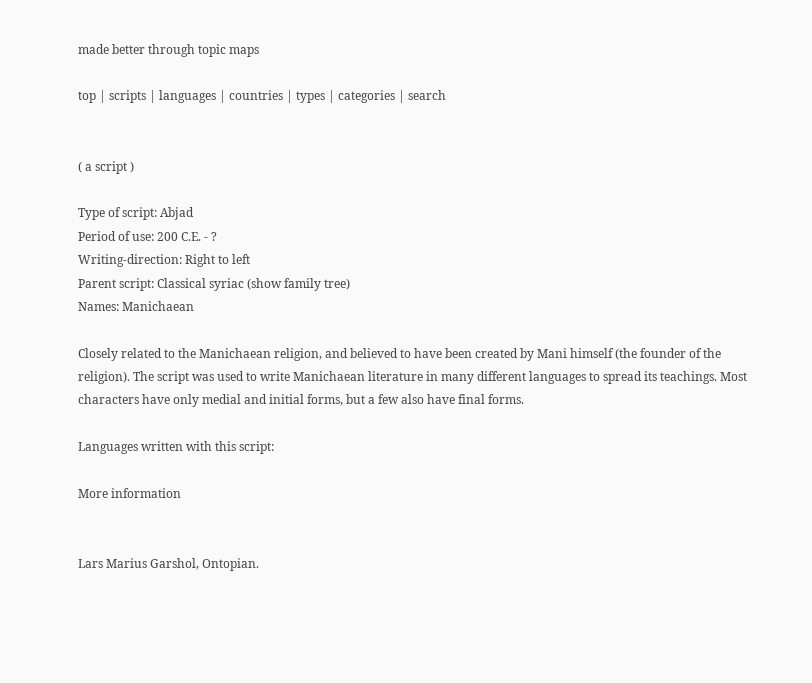made better through topic maps

top | scripts | languages | countries | types | categories | search


( a script )

Type of script: Abjad
Period of use: 200 C.E. - ?
Writing-direction: Right to left
Parent script: Classical syriac (show family tree)
Names: Manichaean

Closely related to the Manichaean religion, and believed to have been created by Mani himself (the founder of the religion). The script was used to write Manichaean literature in many different languages to spread its teachings. Most characters have only medial and initial forms, but a few also have final forms.

Languages written with this script:

More information


Lars Marius Garshol, Ontopian.